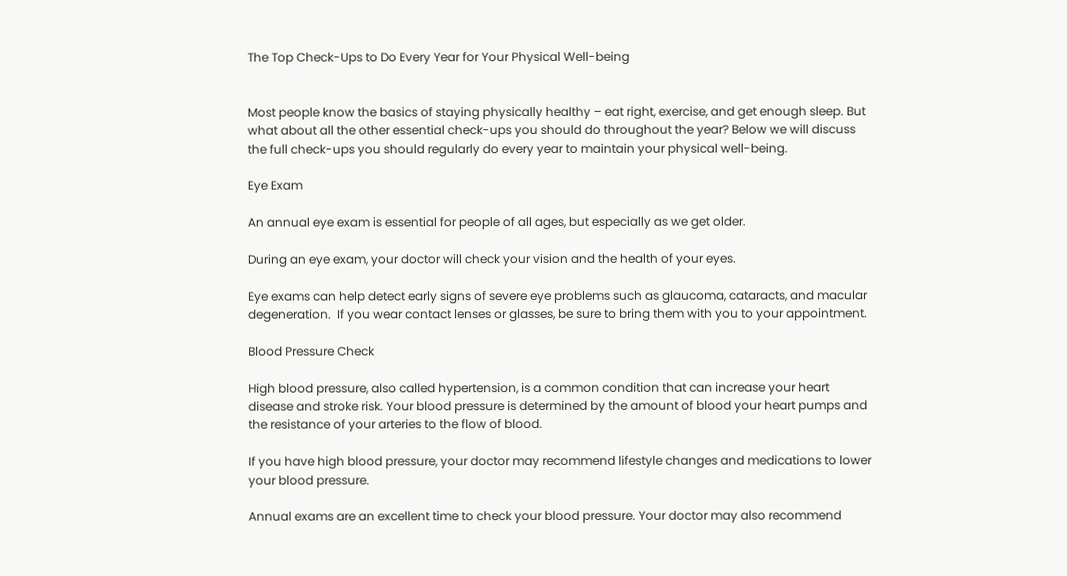The Top Check-Ups to Do Every Year for Your Physical Well-being


Most people know the basics of staying physically healthy – eat right, exercise, and get enough sleep. But what about all the other essential check-ups you should do throughout the year? Below we will discuss the full check-ups you should regularly do every year to maintain your physical well-being.

Eye Exam

An annual eye exam is essential for people of all ages, but especially as we get older.

During an eye exam, your doctor will check your vision and the health of your eyes.

Eye exams can help detect early signs of severe eye problems such as glaucoma, cataracts, and macular degeneration.  If you wear contact lenses or glasses, be sure to bring them with you to your appointment.

Blood Pressure Check

High blood pressure, also called hypertension, is a common condition that can increase your heart disease and stroke risk. Your blood pressure is determined by the amount of blood your heart pumps and the resistance of your arteries to the flow of blood.

If you have high blood pressure, your doctor may recommend lifestyle changes and medications to lower your blood pressure.

Annual exams are an excellent time to check your blood pressure. Your doctor may also recommend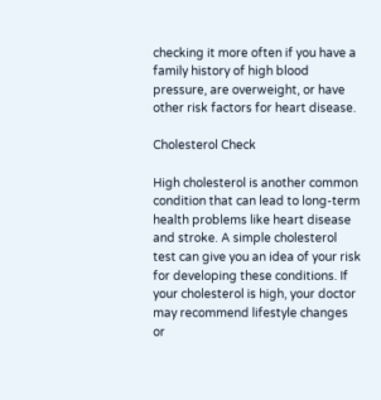checking it more often if you have a family history of high blood pressure, are overweight, or have other risk factors for heart disease.

Cholesterol Check

High cholesterol is another common condition that can lead to long-term health problems like heart disease and stroke. A simple cholesterol test can give you an idea of your risk for developing these conditions. If your cholesterol is high, your doctor may recommend lifestyle changes or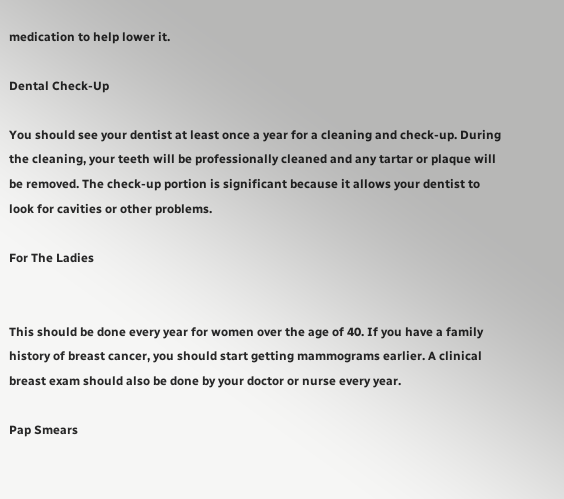medication to help lower it.

Dental Check-Up

You should see your dentist at least once a year for a cleaning and check-up. During the cleaning, your teeth will be professionally cleaned and any tartar or plaque will be removed. The check-up portion is significant because it allows your dentist to look for cavities or other problems.

For The Ladies


This should be done every year for women over the age of 40. If you have a family history of breast cancer, you should start getting mammograms earlier. A clinical breast exam should also be done by your doctor or nurse every year.

Pap Smears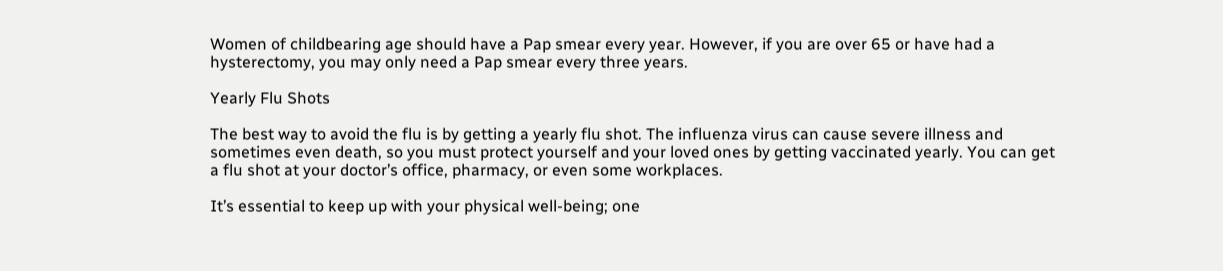Women of childbearing age should have a Pap smear every year. However, if you are over 65 or have had a hysterectomy, you may only need a Pap smear every three years.

Yearly Flu Shots

The best way to avoid the flu is by getting a yearly flu shot. The influenza virus can cause severe illness and sometimes even death, so you must protect yourself and your loved ones by getting vaccinated yearly. You can get a flu shot at your doctor’s office, pharmacy, or even some workplaces.

It’s essential to keep up with your physical well-being; one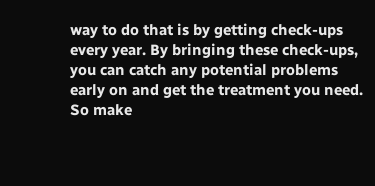way to do that is by getting check-ups every year. By bringing these check-ups, you can catch any potential problems early on and get the treatment you need. So make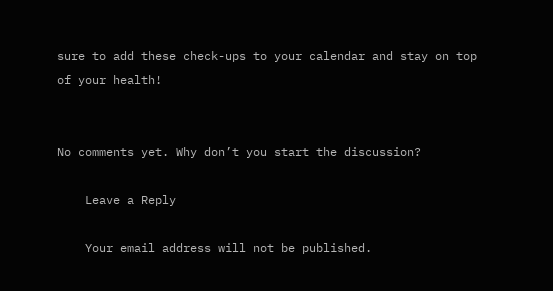sure to add these check-ups to your calendar and stay on top of your health!


No comments yet. Why don’t you start the discussion?

    Leave a Reply

    Your email address will not be published.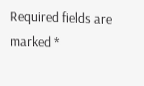Required fields are marked *